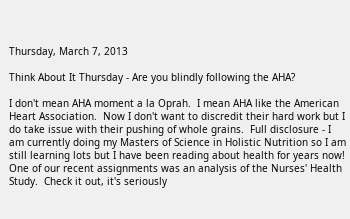Thursday, March 7, 2013

Think About It Thursday - Are you blindly following the AHA?

I don't mean AHA moment a la Oprah.  I mean AHA like the American Heart Association.  Now I don't want to discredit their hard work but I do take issue with their pushing of whole grains.  Full disclosure - I am currently doing my Masters of Science in Holistic Nutrition so I am still learning lots but I have been reading about health for years now!  One of our recent assignments was an analysis of the Nurses' Health Study.  Check it out, it's seriously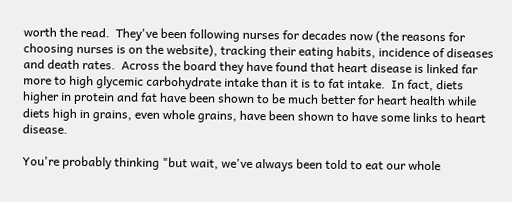worth the read.  They've been following nurses for decades now (the reasons for choosing nurses is on the website), tracking their eating habits, incidence of diseases and death rates.  Across the board they have found that heart disease is linked far more to high glycemic carbohydrate intake than it is to fat intake.  In fact, diets higher in protein and fat have been shown to be much better for heart health while diets high in grains, even whole grains, have been shown to have some links to heart disease.

You're probably thinking "but wait, we've always been told to eat our whole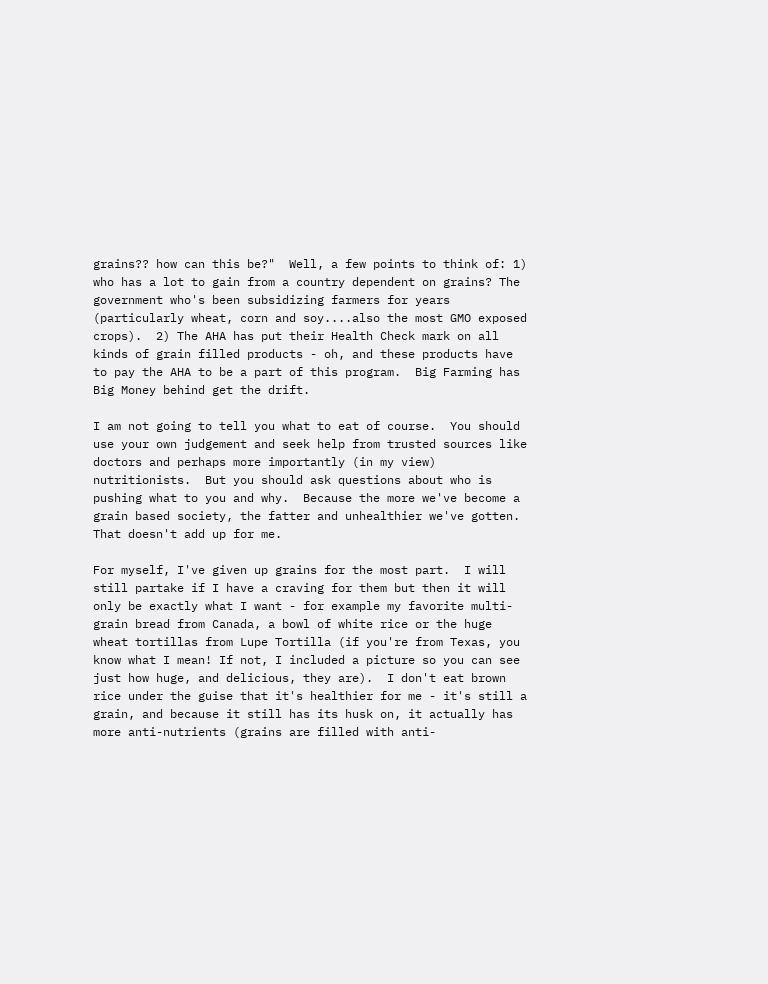grains?? how can this be?"  Well, a few points to think of: 1) who has a lot to gain from a country dependent on grains? The government who's been subsidizing farmers for years (particularly wheat, corn and soy....also the most GMO exposed crops).  2) The AHA has put their Health Check mark on all kinds of grain filled products - oh, and these products have to pay the AHA to be a part of this program.  Big Farming has Big Money behind get the drift.

I am not going to tell you what to eat of course.  You should use your own judgement and seek help from trusted sources like doctors and perhaps more importantly (in my view) nutritionists.  But you should ask questions about who is pushing what to you and why.  Because the more we've become a grain based society, the fatter and unhealthier we've gotten.  That doesn't add up for me.

For myself, I've given up grains for the most part.  I will still partake if I have a craving for them but then it will only be exactly what I want - for example my favorite multi-grain bread from Canada, a bowl of white rice or the huge wheat tortillas from Lupe Tortilla (if you're from Texas, you know what I mean! If not, I included a picture so you can see just how huge, and delicious, they are).  I don't eat brown rice under the guise that it's healthier for me - it's still a grain, and because it still has its husk on, it actually has more anti-nutrients (grains are filled with anti-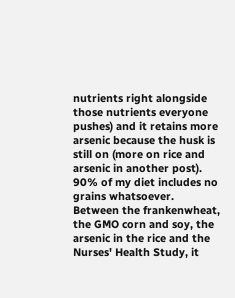nutrients right alongside those nutrients everyone pushes) and it retains more arsenic because the husk is still on (more on rice and arsenic in another post).  90% of my diet includes no grains whatsoever.  Between the frankenwheat, the GMO corn and soy, the arsenic in the rice and the Nurses' Health Study, it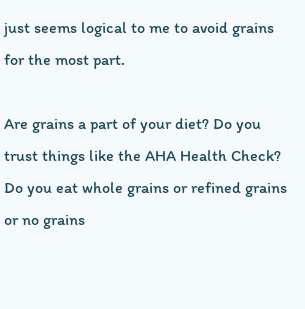just seems logical to me to avoid grains for the most part.

Are grains a part of your diet? Do you trust things like the AHA Health Check? Do you eat whole grains or refined grains or no grains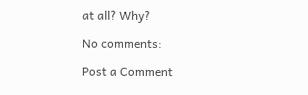at all? Why?

No comments:

Post a Comment